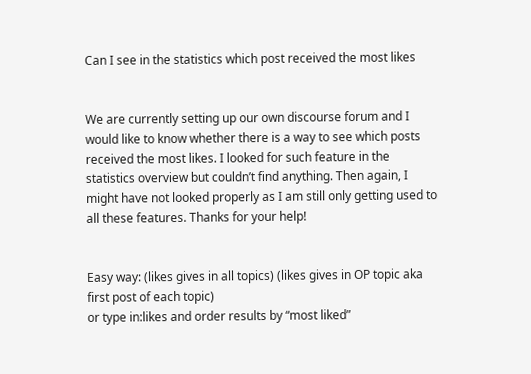Can I see in the statistics which post received the most likes


We are currently setting up our own discourse forum and I would like to know whether there is a way to see which posts received the most likes. I looked for such feature in the statistics overview but couldn’t find anything. Then again, I might have not looked properly as I am still only getting used to all these features. Thanks for your help!


Easy way: (likes gives in all topics) (likes gives in OP topic aka first post of each topic)
or type in:likes and order results by “most liked”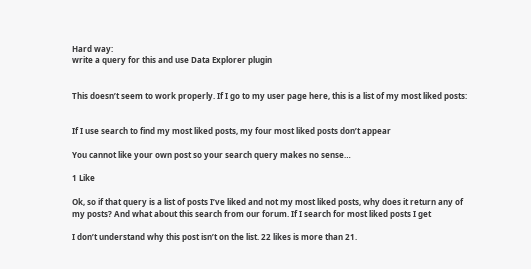Hard way:
write a query for this and use Data Explorer plugin


This doesn’t seem to work properly. If I go to my user page here, this is a list of my most liked posts:


If I use search to find my most liked posts, my four most liked posts don’t appear

You cannot like your own post so your search query makes no sense…

1 Like

Ok, so if that query is a list of posts I’ve liked and not my most liked posts, why does it return any of my posts? And what about this search from our forum. If I search for most liked posts I get

I don’t understand why this post isn’t on the list. 22 likes is more than 21.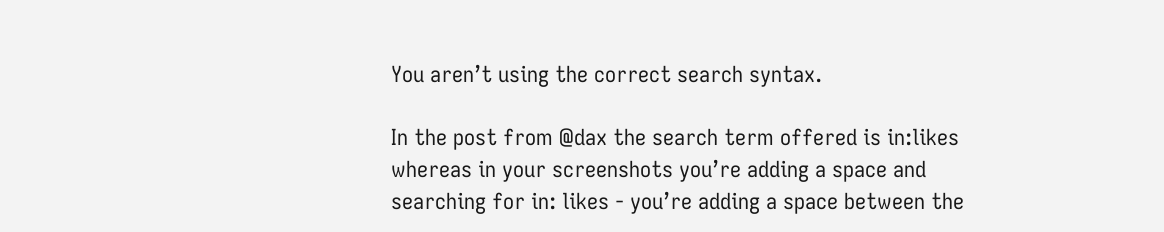You aren’t using the correct search syntax.

In the post from @dax the search term offered is in:likes whereas in your screenshots you’re adding a space and searching for in: likes - you’re adding a space between the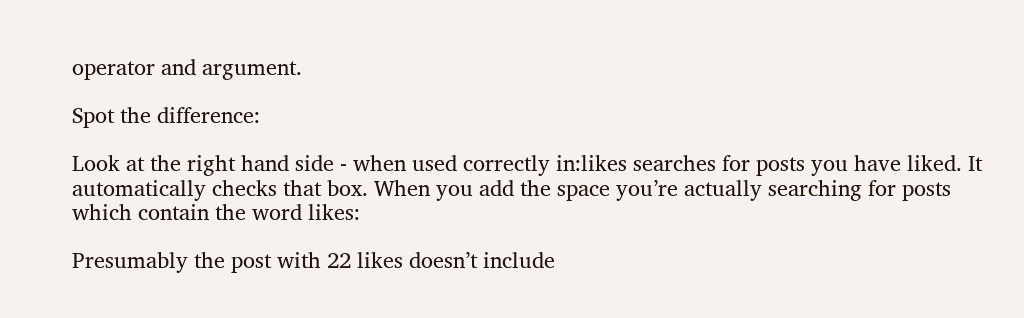operator and argument.

Spot the difference:

Look at the right hand side - when used correctly in:likes searches for posts you have liked. It automatically checks that box. When you add the space you’re actually searching for posts which contain the word likes:

Presumably the post with 22 likes doesn’t include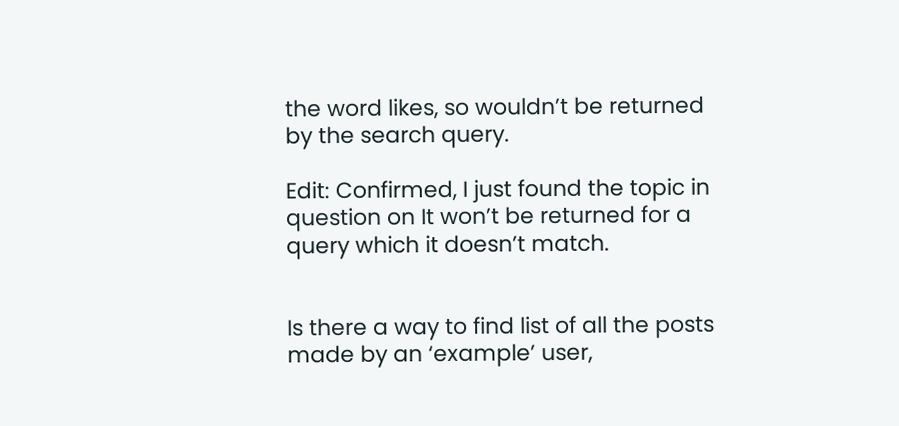the word likes, so wouldn’t be returned by the search query.

Edit: Confirmed, I just found the topic in question on It won’t be returned for a query which it doesn’t match.


Is there a way to find list of all the posts made by an ‘example’ user,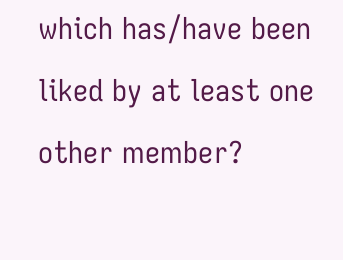which has/have been liked by at least one other member?